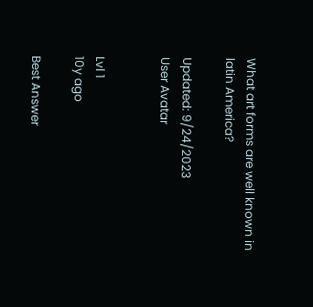What art forms are well known in latin America?

Updated: 9/24/2023
User Avatar


Lvl 1
10y ago

Best Answer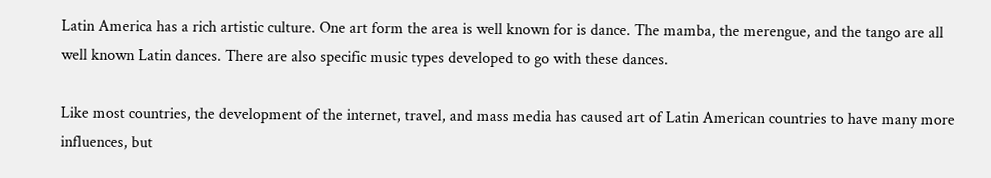Latin America has a rich artistic culture. One art form the area is well known for is dance. The mamba, the merengue, and the tango are all well known Latin dances. There are also specific music types developed to go with these dances.

Like most countries, the development of the internet, travel, and mass media has caused art of Latin American countries to have many more influences, but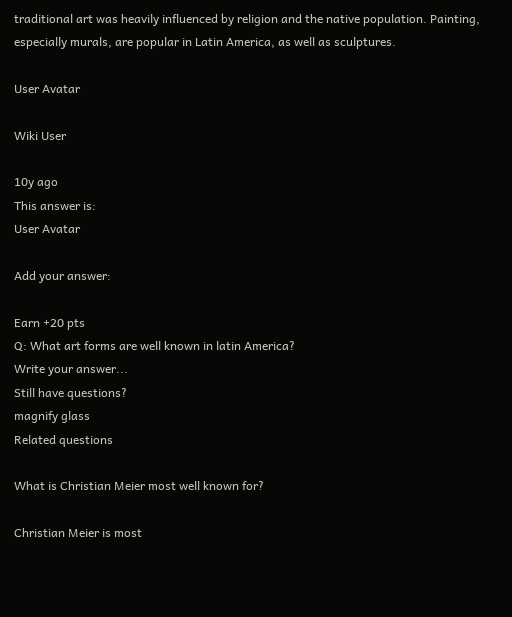traditional art was heavily influenced by religion and the native population. Painting, especially murals, are popular in Latin America, as well as sculptures.

User Avatar

Wiki User

10y ago
This answer is:
User Avatar

Add your answer:

Earn +20 pts
Q: What art forms are well known in latin America?
Write your answer...
Still have questions?
magnify glass
Related questions

What is Christian Meier most well known for?

Christian Meier is most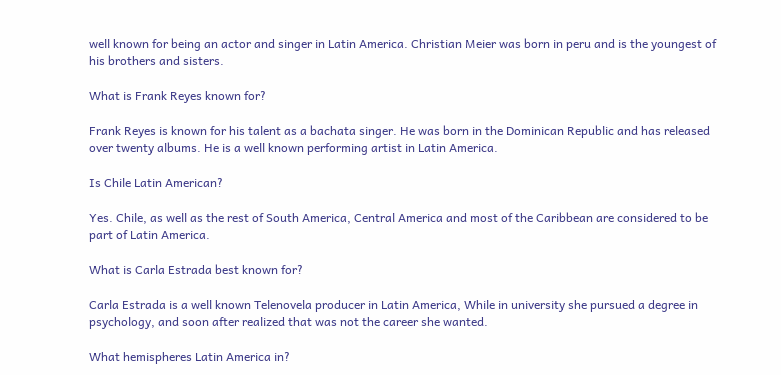well known for being an actor and singer in Latin America. Christian Meier was born in peru and is the youngest of his brothers and sisters.

What is Frank Reyes known for?

Frank Reyes is known for his talent as a bachata singer. He was born in the Dominican Republic and has released over twenty albums. He is a well known performing artist in Latin America.

Is Chile Latin American?

Yes. Chile, as well as the rest of South America, Central America and most of the Caribbean are considered to be part of Latin America.

What is Carla Estrada best known for?

Carla Estrada is a well known Telenovela producer in Latin America, While in university she pursued a degree in psychology, and soon after realized that was not the career she wanted.

What hemispheres Latin America in?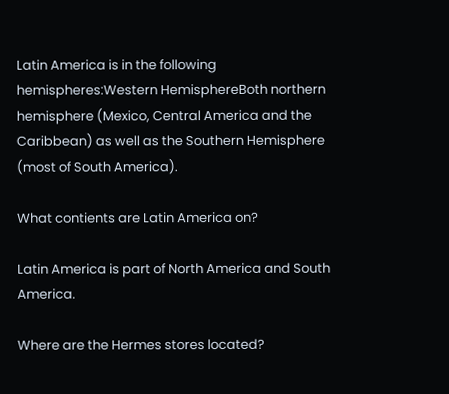Latin America is in the following hemispheres:Western HemisphereBoth northern hemisphere (Mexico, Central America and the Caribbean) as well as the Southern Hemisphere (most of South America).

What contients are Latin America on?

Latin America is part of North America and South America.

Where are the Hermes stores located?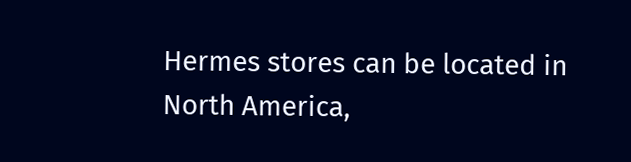Hermes stores can be located in North America,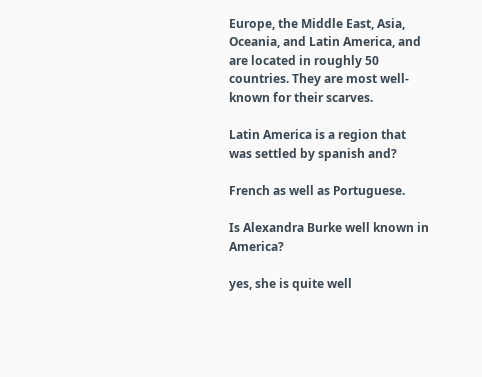Europe, the Middle East, Asia, Oceania, and Latin America, and are located in roughly 50 countries. They are most well-known for their scarves.

Latin America is a region that was settled by spanish and?

French as well as Portuguese.

Is Alexandra Burke well known in America?

yes, she is quite well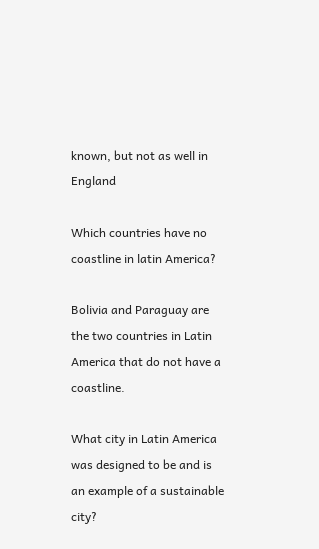known, but not as well in England

Which countries have no coastline in latin America?

Bolivia and Paraguay are the two countries in Latin America that do not have a coastline.

What city in Latin America was designed to be and is an example of a sustainable city?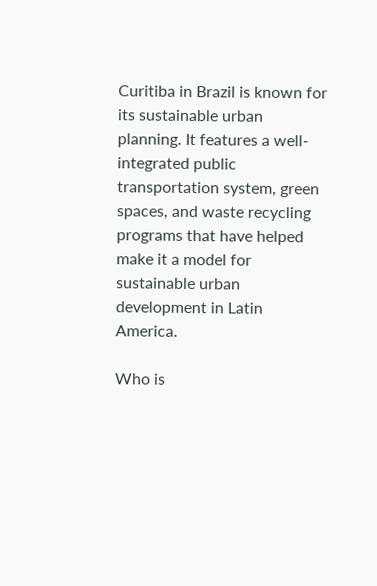Curitiba in Brazil is known for its sustainable urban planning. It features a well-integrated public transportation system, green spaces, and waste recycling programs that have helped make it a model for sustainable urban development in Latin America.

Who is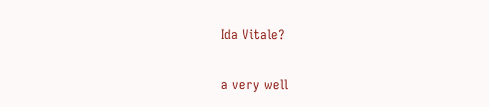Ida Vitale?

a very well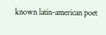known latin-american poet